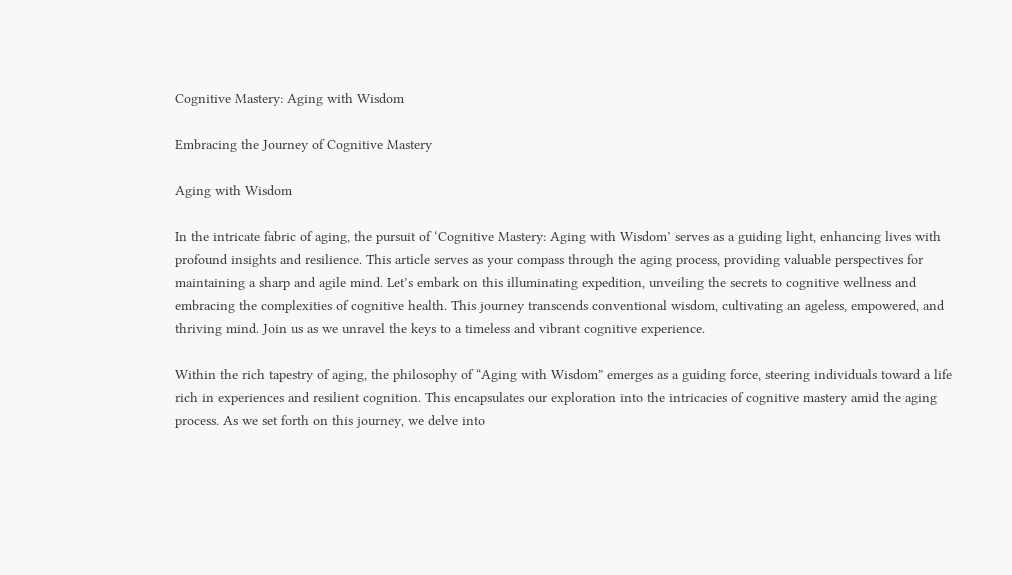Cognitive Mastery: Aging with Wisdom

Embracing the Journey of Cognitive Mastery

Aging with Wisdom

In the intricate fabric of aging, the pursuit of ‘Cognitive Mastery: Aging with Wisdom’ serves as a guiding light, enhancing lives with profound insights and resilience. This article serves as your compass through the aging process, providing valuable perspectives for maintaining a sharp and agile mind. Let’s embark on this illuminating expedition, unveiling the secrets to cognitive wellness and embracing the complexities of cognitive health. This journey transcends conventional wisdom, cultivating an ageless, empowered, and thriving mind. Join us as we unravel the keys to a timeless and vibrant cognitive experience.

Within the rich tapestry of aging, the philosophy of “Aging with Wisdom” emerges as a guiding force, steering individuals toward a life rich in experiences and resilient cognition. This encapsulates our exploration into the intricacies of cognitive mastery amid the aging process. As we set forth on this journey, we delve into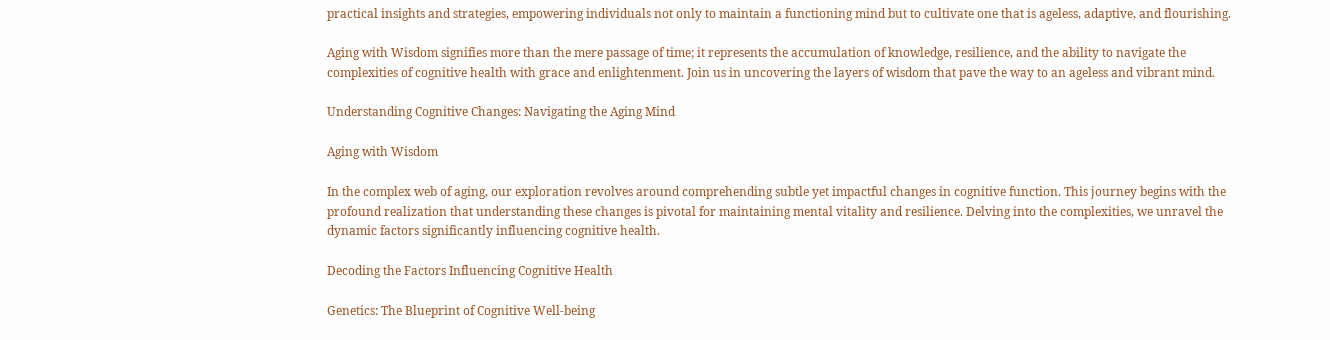practical insights and strategies, empowering individuals not only to maintain a functioning mind but to cultivate one that is ageless, adaptive, and flourishing.

Aging with Wisdom signifies more than the mere passage of time; it represents the accumulation of knowledge, resilience, and the ability to navigate the complexities of cognitive health with grace and enlightenment. Join us in uncovering the layers of wisdom that pave the way to an ageless and vibrant mind.

Understanding Cognitive Changes: Navigating the Aging Mind

Aging with Wisdom

In the complex web of aging, our exploration revolves around comprehending subtle yet impactful changes in cognitive function. This journey begins with the profound realization that understanding these changes is pivotal for maintaining mental vitality and resilience. Delving into the complexities, we unravel the dynamic factors significantly influencing cognitive health.

Decoding the Factors Influencing Cognitive Health

Genetics: The Blueprint of Cognitive Well-being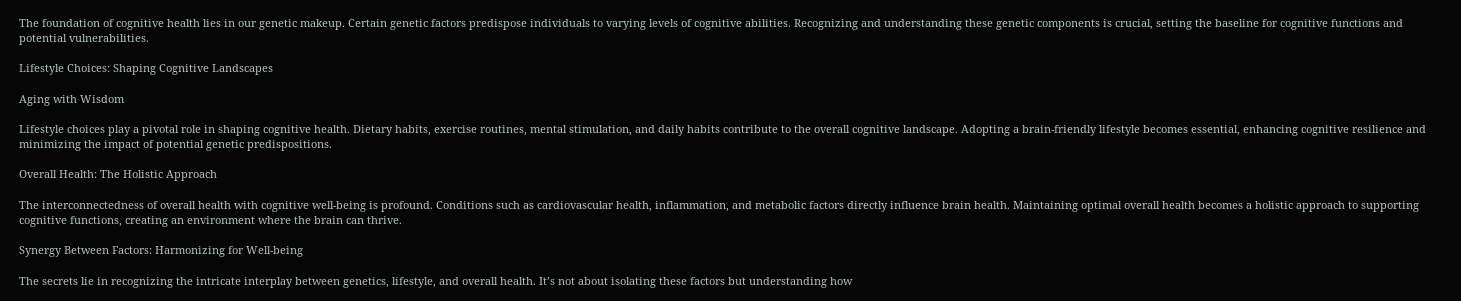The foundation of cognitive health lies in our genetic makeup. Certain genetic factors predispose individuals to varying levels of cognitive abilities. Recognizing and understanding these genetic components is crucial, setting the baseline for cognitive functions and potential vulnerabilities.

Lifestyle Choices: Shaping Cognitive Landscapes

Aging with Wisdom

Lifestyle choices play a pivotal role in shaping cognitive health. Dietary habits, exercise routines, mental stimulation, and daily habits contribute to the overall cognitive landscape. Adopting a brain-friendly lifestyle becomes essential, enhancing cognitive resilience and minimizing the impact of potential genetic predispositions.

Overall Health: The Holistic Approach

The interconnectedness of overall health with cognitive well-being is profound. Conditions such as cardiovascular health, inflammation, and metabolic factors directly influence brain health. Maintaining optimal overall health becomes a holistic approach to supporting cognitive functions, creating an environment where the brain can thrive.

Synergy Between Factors: Harmonizing for Well-being

The secrets lie in recognizing the intricate interplay between genetics, lifestyle, and overall health. It’s not about isolating these factors but understanding how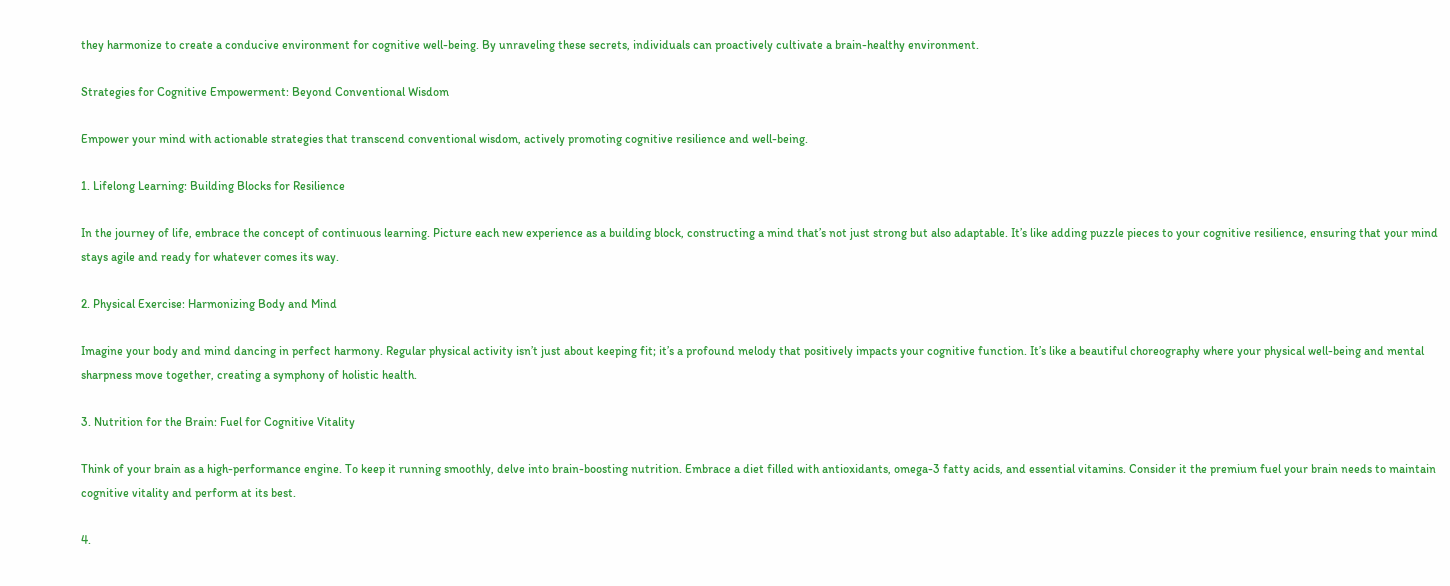they harmonize to create a conducive environment for cognitive well-being. By unraveling these secrets, individuals can proactively cultivate a brain-healthy environment.

Strategies for Cognitive Empowerment: Beyond Conventional Wisdom

Empower your mind with actionable strategies that transcend conventional wisdom, actively promoting cognitive resilience and well-being.

1. Lifelong Learning: Building Blocks for Resilience

In the journey of life, embrace the concept of continuous learning. Picture each new experience as a building block, constructing a mind that’s not just strong but also adaptable. It’s like adding puzzle pieces to your cognitive resilience, ensuring that your mind stays agile and ready for whatever comes its way.

2. Physical Exercise: Harmonizing Body and Mind

Imagine your body and mind dancing in perfect harmony. Regular physical activity isn’t just about keeping fit; it’s a profound melody that positively impacts your cognitive function. It’s like a beautiful choreography where your physical well-being and mental sharpness move together, creating a symphony of holistic health.

3. Nutrition for the Brain: Fuel for Cognitive Vitality

Think of your brain as a high-performance engine. To keep it running smoothly, delve into brain-boosting nutrition. Embrace a diet filled with antioxidants, omega-3 fatty acids, and essential vitamins. Consider it the premium fuel your brain needs to maintain cognitive vitality and perform at its best.

4.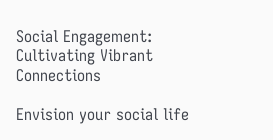Social Engagement: Cultivating Vibrant Connections

Envision your social life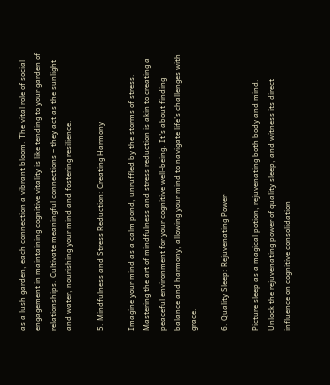as a lush garden, each connection a vibrant bloom. The vital role of social engagement in maintaining cognitive vitality is like tending to your garden of relationships. Cultivate meaningful connections – they act as the sunlight and water, nourishing your mind and fostering resilience.

5. Mindfulness and Stress Reduction: Creating Harmony

Imagine your mind as a calm pond, unruffled by the storms of stress. Mastering the art of mindfulness and stress reduction is akin to creating a peaceful environment for your cognitive well-being. It’s about finding balance and harmony, allowing your mind to navigate life’s challenges with grace.

6. Quality Sleep: Rejuvenating Power

Picture sleep as a magical potion, rejuvenating both body and mind. Unlock the rejuvenating power of quality sleep, and witness its direct influence on cognitive consolidation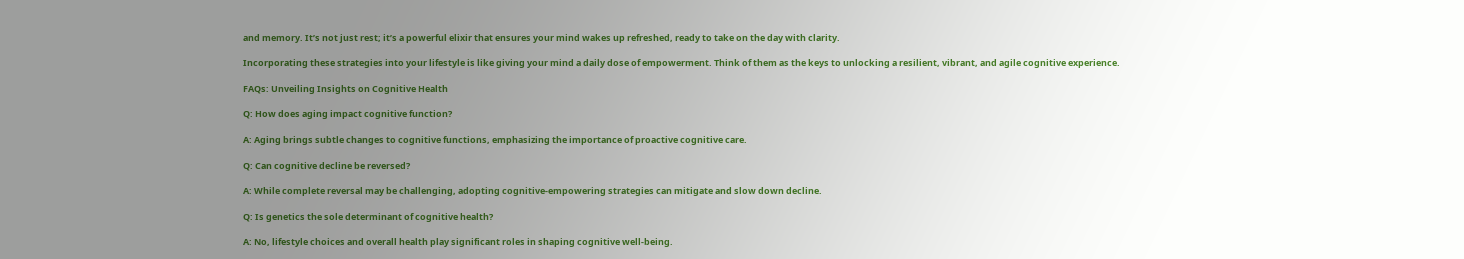and memory. It’s not just rest; it’s a powerful elixir that ensures your mind wakes up refreshed, ready to take on the day with clarity.

Incorporating these strategies into your lifestyle is like giving your mind a daily dose of empowerment. Think of them as the keys to unlocking a resilient, vibrant, and agile cognitive experience.

FAQs: Unveiling Insights on Cognitive Health

Q: How does aging impact cognitive function?

A: Aging brings subtle changes to cognitive functions, emphasizing the importance of proactive cognitive care.

Q: Can cognitive decline be reversed?

A: While complete reversal may be challenging, adopting cognitive-empowering strategies can mitigate and slow down decline.

Q: Is genetics the sole determinant of cognitive health?

A: No, lifestyle choices and overall health play significant roles in shaping cognitive well-being.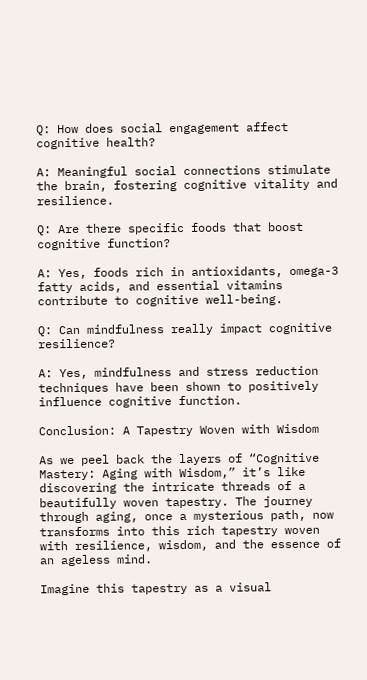Q: How does social engagement affect cognitive health?

A: Meaningful social connections stimulate the brain, fostering cognitive vitality and resilience.

Q: Are there specific foods that boost cognitive function?

A: Yes, foods rich in antioxidants, omega-3 fatty acids, and essential vitamins contribute to cognitive well-being.

Q: Can mindfulness really impact cognitive resilience?

A: Yes, mindfulness and stress reduction techniques have been shown to positively influence cognitive function.

Conclusion: A Tapestry Woven with Wisdom

As we peel back the layers of “Cognitive Mastery: Aging with Wisdom,” it’s like discovering the intricate threads of a beautifully woven tapestry. The journey through aging, once a mysterious path, now transforms into this rich tapestry woven with resilience, wisdom, and the essence of an ageless mind.

Imagine this tapestry as a visual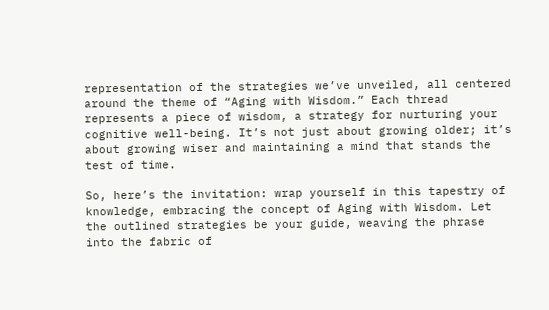representation of the strategies we’ve unveiled, all centered around the theme of “Aging with Wisdom.” Each thread represents a piece of wisdom, a strategy for nurturing your cognitive well-being. It’s not just about growing older; it’s about growing wiser and maintaining a mind that stands the test of time.

So, here’s the invitation: wrap yourself in this tapestry of knowledge, embracing the concept of Aging with Wisdom. Let the outlined strategies be your guide, weaving the phrase into the fabric of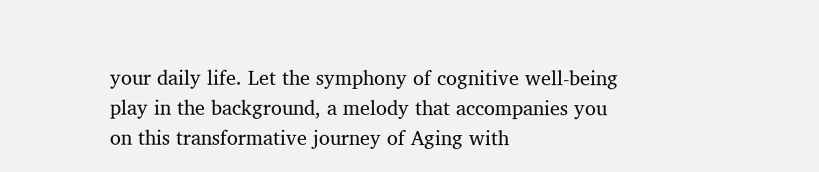your daily life. Let the symphony of cognitive well-being play in the background, a melody that accompanies you on this transformative journey of Aging with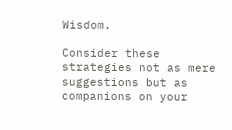Wisdom.

Consider these strategies not as mere suggestions but as companions on your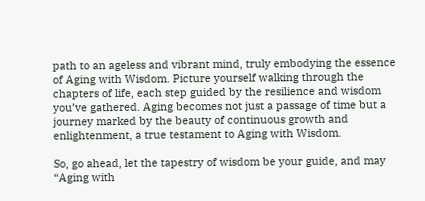path to an ageless and vibrant mind, truly embodying the essence of Aging with Wisdom. Picture yourself walking through the chapters of life, each step guided by the resilience and wisdom you’ve gathered. Aging becomes not just a passage of time but a journey marked by the beauty of continuous growth and enlightenment, a true testament to Aging with Wisdom.

So, go ahead, let the tapestry of wisdom be your guide, and may “Aging with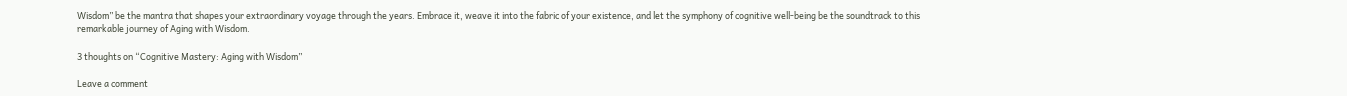Wisdom” be the mantra that shapes your extraordinary voyage through the years. Embrace it, weave it into the fabric of your existence, and let the symphony of cognitive well-being be the soundtrack to this remarkable journey of Aging with Wisdom.

3 thoughts on “Cognitive Mastery: Aging with Wisdom”

Leave a comment